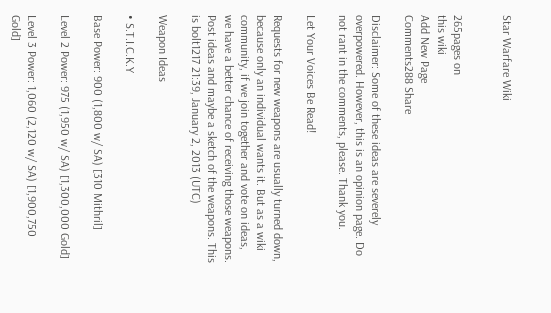Star Warfare Wiki


265pages on
this wiki
Add New Page
Comments288 Share

Disclaimer: Some of these ideas are severely overpowered. However, this is an opinion page. Do not rant in the comments, please. Thank you.

Let Your Voices Be Read!

Requests for new weapons are usually turned down, because only an individual wants it. But as a wiki community, if we join together and vote on ideas, we have a better chance of receiving those weapons. Post ideas and maybe a sketch of the weapons. This is bolt1217 21:39, January 2, 2013 (UTC)

Weapon Ideas

• S.T.I.C.K.Y

Base Power: 900 (1,800 w/ SA) [310 Mithril]

Level 2 Power: 975 (1,950 w/ SA) [1,300,000 Gold]

Level 3 Power: 1,060 (2,120 w/ SA) [1,900,750 Gold]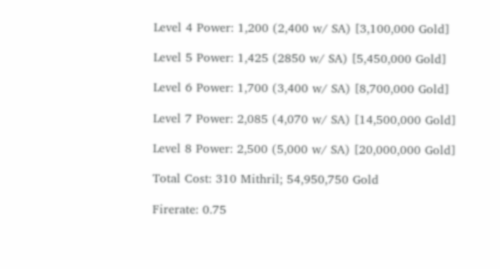Level 4 Power: 1,200 (2,400 w/ SA) [3,100,000 Gold]

Level 5 Power: 1,425 (2850 w/ SA) [5,450,000 Gold]

Level 6 Power: 1,700 (3,400 w/ SA) [8,700,000 Gold]

Level 7 Power: 2,085 (4,070 w/ SA) [14,500,000 Gold]

Level 8 Power: 2,500 (5,000 w/ SA) [20,000,000 Gold]

Total Cost: 310 Mithril; 54,950,750 Gold

Firerate: 0.75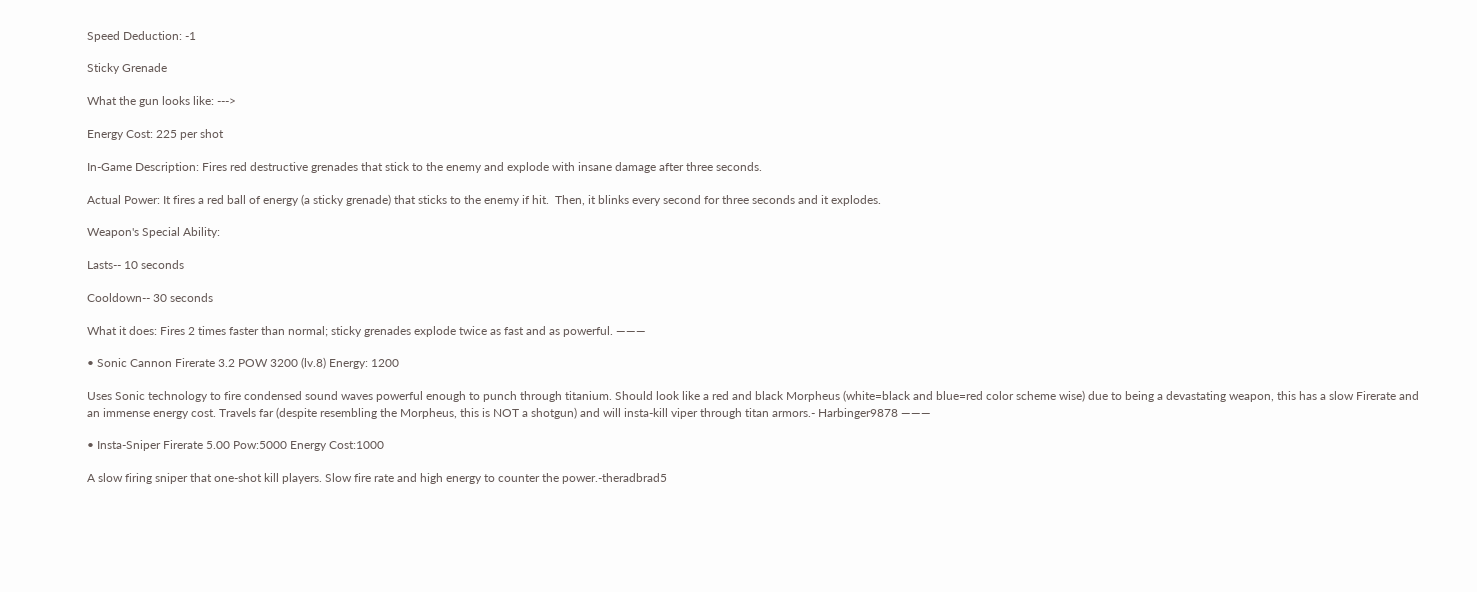Speed Deduction: -1

Sticky Grenade

What the gun looks like: --->

Energy Cost: 225 per shot

In-Game Description: Fires red destructive grenades that stick to the enemy and explode with insane damage after three seconds.

Actual Power: It fires a red ball of energy (a sticky grenade) that sticks to the enemy if hit.  Then, it blinks every second for three seconds and it explodes.

Weapon's Special Ability:

Lasts-- 10 seconds

Cooldown-- 30 seconds

What it does: Fires 2 times faster than normal; sticky grenades explode twice as fast and as powerful. ———

• Sonic Cannon Firerate 3.2 POW 3200 (lv.8) Energy: 1200

Uses Sonic technology to fire condensed sound waves powerful enough to punch through titanium. Should look like a red and black Morpheus (white=black and blue=red color scheme wise) due to being a devastating weapon, this has a slow Firerate and an immense energy cost. Travels far (despite resembling the Morpheus, this is NOT a shotgun) and will insta-kill viper through titan armors.- Harbinger9878 ———

• Insta-Sniper Firerate 5.00 Pow:5000 Energy Cost:1000

A slow firing sniper that one-shot kill players. Slow fire rate and high energy to counter the power.-theradbrad5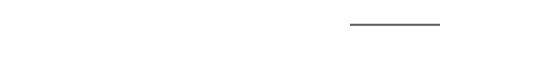———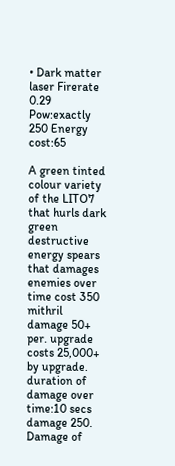• Dark matter laser Firerate 0.29 Pow:exactly 250 Energy cost:65

A green tinted colour variety of the LITO7 that hurls dark green destructive energy spears that damages enemies over time cost 350 mithril damage 50+ per. upgrade costs 25,000+ by upgrade. duration of damage over time:10 secs damage 250. Damage of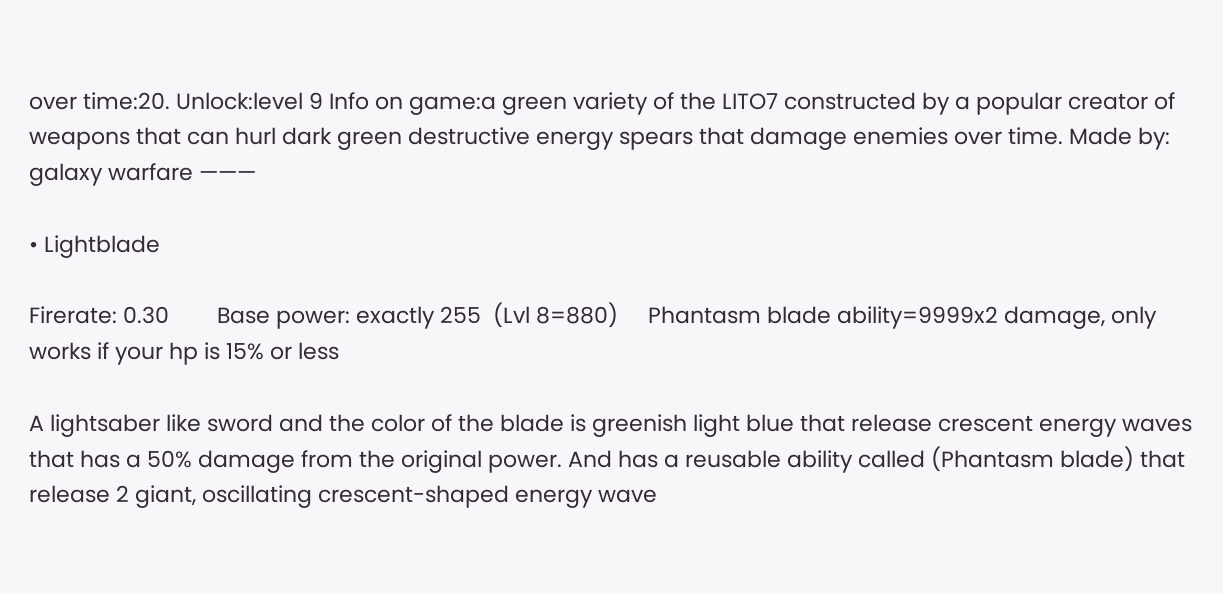over time:20. Unlock:level 9 Info on game:a green variety of the LITO7 constructed by a popular creator of weapons that can hurl dark green destructive energy spears that damage enemies over time. Made by: galaxy warfare ———

• Lightblade

Firerate: 0.30        Base power: exactly 255  (Lvl 8=880)     Phantasm blade ability=9999x2 damage, only works if your hp is 15% or less

A lightsaber like sword and the color of the blade is greenish light blue that release crescent energy waves that has a 50% damage from the original power. And has a reusable ability called (Phantasm blade) that release 2 giant, oscillating crescent-shaped energy wave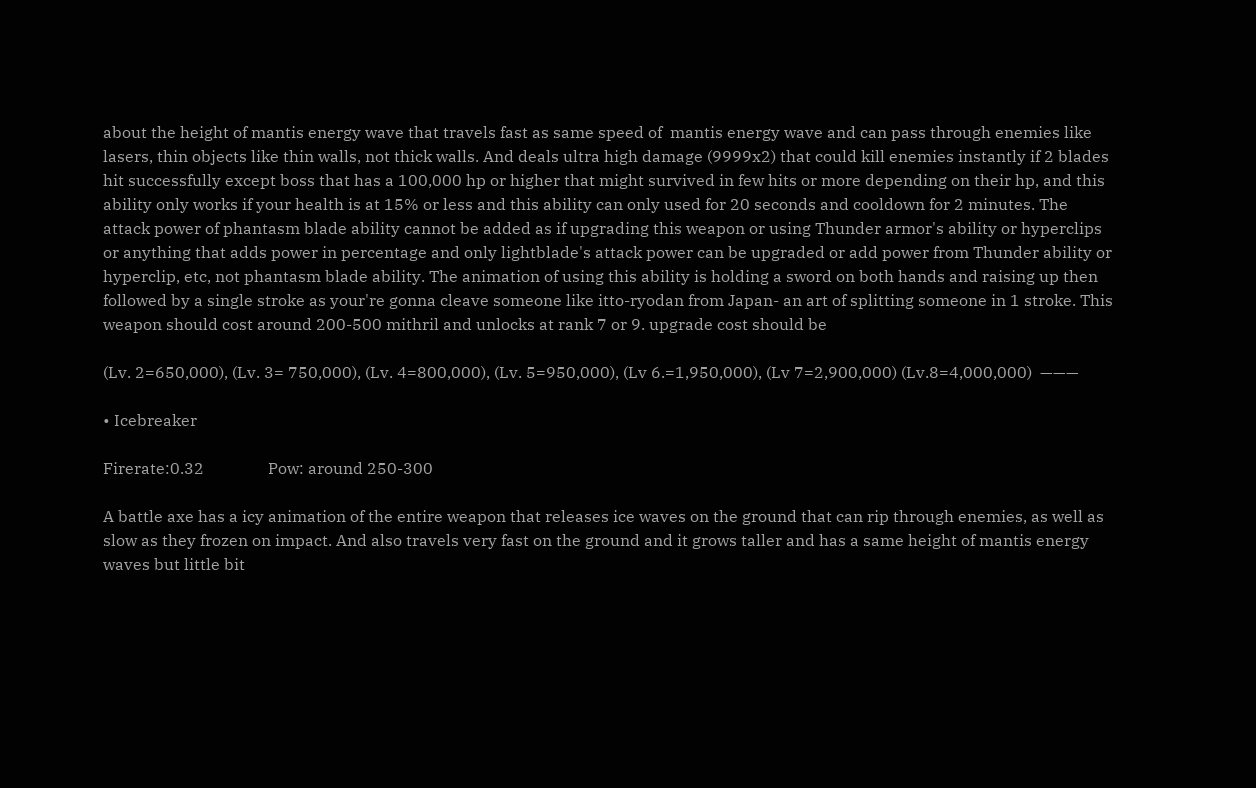about the height of mantis energy wave that travels fast as same speed of  mantis energy wave and can pass through enemies like lasers, thin objects like thin walls, not thick walls. And deals ultra high damage (9999x2) that could kill enemies instantly if 2 blades hit successfully except boss that has a 100,000 hp or higher that might survived in few hits or more depending on their hp, and this ability only works if your health is at 15% or less and this ability can only used for 20 seconds and cooldown for 2 minutes. The attack power of phantasm blade ability cannot be added as if upgrading this weapon or using Thunder armor's ability or hyperclips or anything that adds power in percentage and only lightblade's attack power can be upgraded or add power from Thunder ability or hyperclip, etc, not phantasm blade ability. The animation of using this ability is holding a sword on both hands and raising up then followed by a single stroke as your're gonna cleave someone like itto-ryodan from Japan- an art of splitting someone in 1 stroke. This weapon should cost around 200-500 mithril and unlocks at rank 7 or 9. upgrade cost should be

(Lv. 2=650,000), (Lv. 3= 750,000), (Lv. 4=800,000), (Lv. 5=950,000), (Lv 6.=1,950,000), (Lv 7=2,900,000) (Lv.8=4,000,000)  ———

• Icebreaker

Firerate:0.32                Pow: around 250-300

A battle axe has a icy animation of the entire weapon that releases ice waves on the ground that can rip through enemies, as well as slow as they frozen on impact. And also travels very fast on the ground and it grows taller and has a same height of mantis energy waves but little bit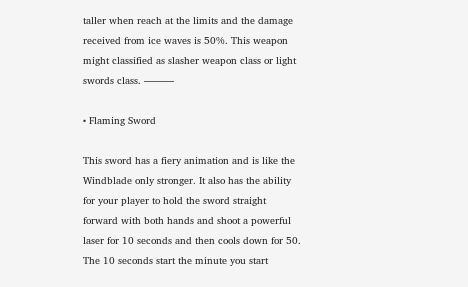taller when reach at the limits and the damage received from ice waves is 50%. This weapon might classified as slasher weapon class or light swords class. ———

• Flaming Sword

This sword has a fiery animation and is like the Windblade only stronger. It also has the ability for your player to hold the sword straight forward with both hands and shoot a powerful laser for 10 seconds and then cools down for 50. The 10 seconds start the minute you start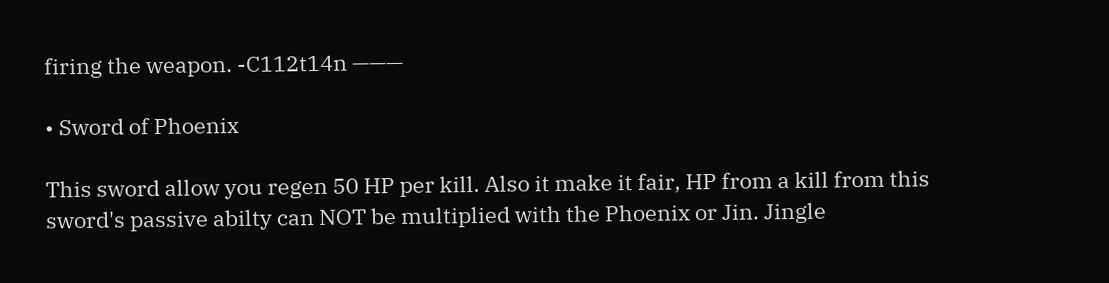firing the weapon. -C112t14n ———

• Sword of Phoenix

This sword allow you regen 50 HP per kill. Also it make it fair, HP from a kill from this sword's passive abilty can NOT be multiplied with the Phoenix or Jin. Jingle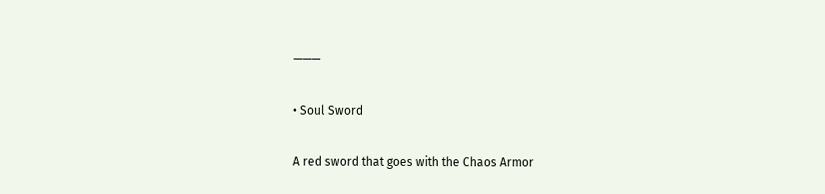———

• Soul Sword

A red sword that goes with the Chaos Armor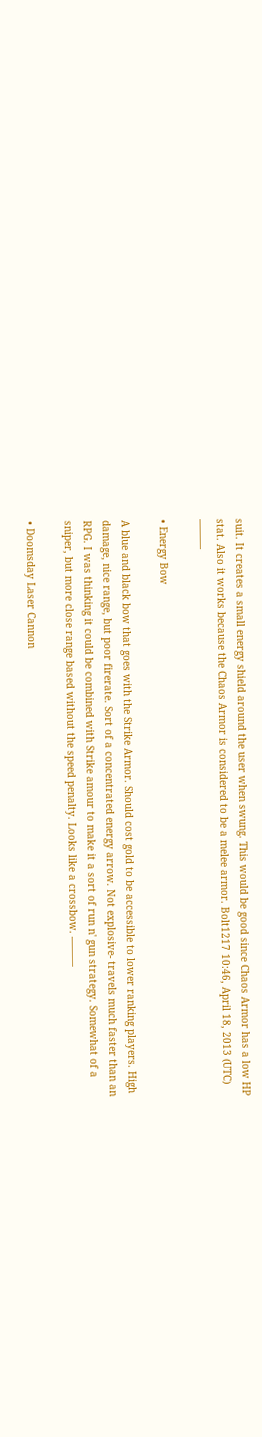suit. It creates a small energy shield around the user when swung. This would be good since Chaos Armor has a low HP stat. Also it works because the Chaos Armor is considered to be a melee armor. Bolt1217 10:46, April 18, 2013 (UTC) ———

• Energy Bow

A blue and black bow that goes with the Strike Armor. Should cost gold to be accessible to lower ranking players. High damage, nice range, but poor firerate. Sort of a concentrated energy arrow. Not explosive- travels much faster than an RPG. I was thinking it could be combined with Strike amour to make it a sort of run n' gun strategy. Somewhat of a sniper, but more close range based without the speed penalty. Looks like a crossbow. ———

• Doomsday Laser Cannon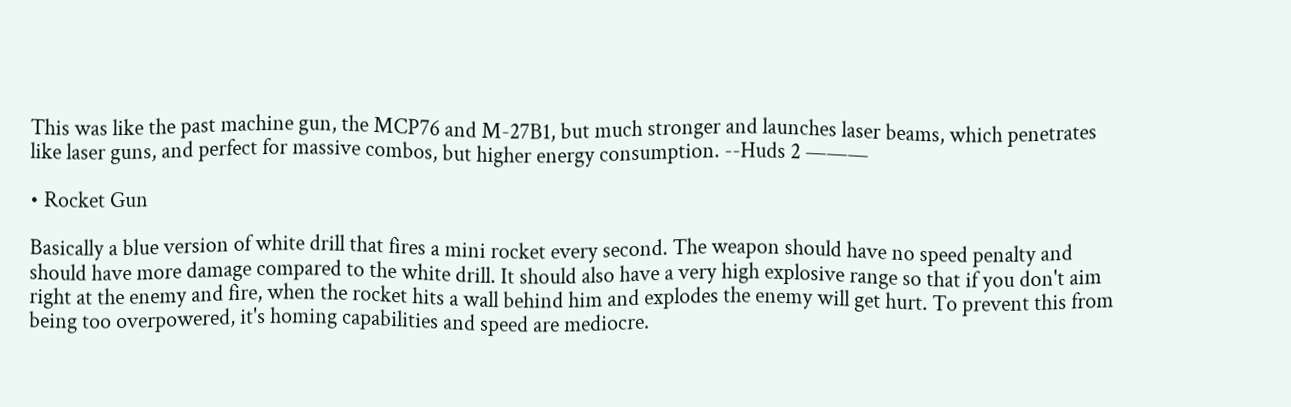This was like the past machine gun, the MCP76 and M-27B1, but much stronger and launches laser beams, which penetrates like laser guns, and perfect for massive combos, but higher energy consumption. --Huds 2 ———

• Rocket Gun

Basically a blue version of white drill that fires a mini rocket every second. The weapon should have no speed penalty and should have more damage compared to the white drill. It should also have a very high explosive range so that if you don't aim right at the enemy and fire, when the rocket hits a wall behind him and explodes the enemy will get hurt. To prevent this from being too overpowered, it's homing capabilities and speed are mediocre.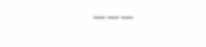———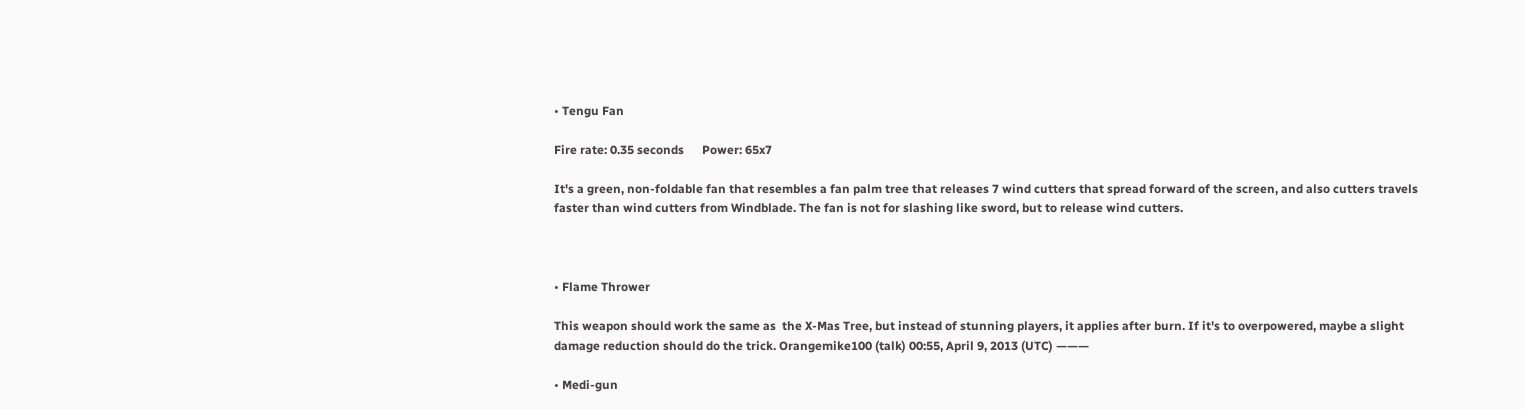• Tengu Fan

Fire rate: 0.35 seconds      Power: 65x7

It's a green, non-foldable fan that resembles a fan palm tree that releases 7 wind cutters that spread forward of the screen, and also cutters travels faster than wind cutters from Windblade. The fan is not for slashing like sword, but to release wind cutters.



• Flame Thrower

This weapon should work the same as  the X-Mas Tree, but instead of stunning players, it applies after burn. If it's to overpowered, maybe a slight damage reduction should do the trick. Orangemike100 (talk) 00:55, April 9, 2013 (UTC) ———

• Medi-gun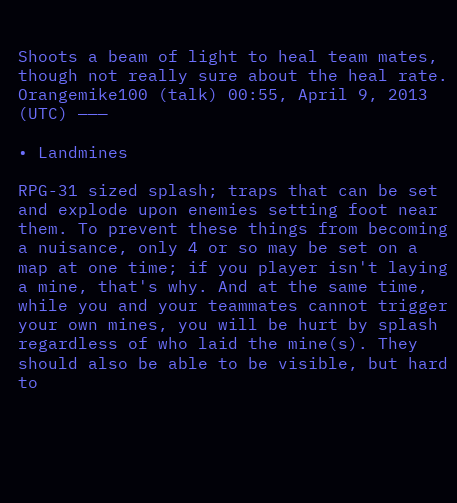Shoots a beam of light to heal team mates, though not really sure about the heal rate. Orangemike100 (talk) 00:55, April 9, 2013 (UTC) ———

• Landmines

RPG-31 sized splash; traps that can be set and explode upon enemies setting foot near them. To prevent these things from becoming a nuisance, only 4 or so may be set on a map at one time; if you player isn't laying a mine, that's why. And at the same time, while you and your teammates cannot trigger your own mines, you will be hurt by splash regardless of who laid the mine(s). They should also be able to be visible, but hard to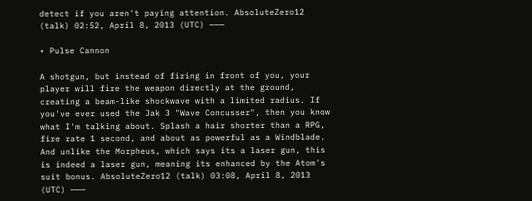detect if you aren't paying attention. AbsoluteZero12 (talk) 02:52, April 8, 2013 (UTC) ———

• Pulse Cannon

A shotgun, but instead of firing in front of you, your player will fire the weapon directly at the ground, creating a beam-like shockwave with a limited radius. If you've ever used the Jak 3 "Wave Concusser", then you know what I'm talking about. Splash a hair shorter than a RPG, fire rate 1 second, and about as powerful as a Windblade. And unlike the Morpheus, which says its a laser gun, this is indeed a laser gun, meaning its enhanced by the Atom's suit bonus. AbsoluteZero12 (talk) 03:08, April 8, 2013 (UTC) ———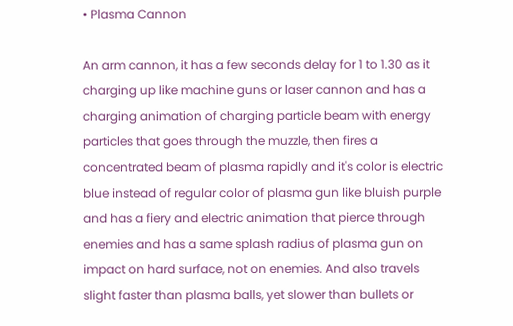• Plasma Cannon

An arm cannon, it has a few seconds delay for 1 to 1.30 as it charging up like machine guns or laser cannon and has a charging animation of charging particle beam with energy particles that goes through the muzzle, then fires a concentrated beam of plasma rapidly and it's color is electric blue instead of regular color of plasma gun like bluish purple and has a fiery and electric animation that pierce through enemies and has a same splash radius of plasma gun on impact on hard surface, not on enemies. And also travels slight faster than plasma balls, yet slower than bullets or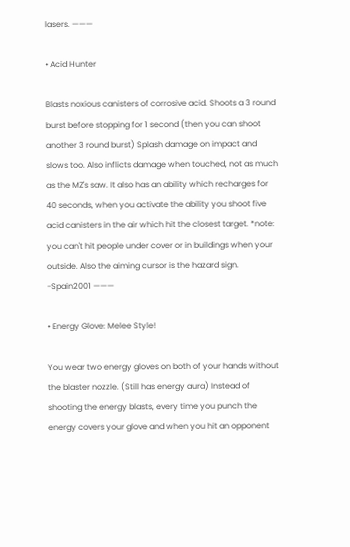lasers. ———

• Acid Hunter

Blasts noxious canisters of corrosive acid. Shoots a 3 round burst before stopping for 1 second (then you can shoot another 3 round burst) Splash damage on impact and slows too. Also inflicts damage when touched, not as much as the MZ's saw. It also has an ability which recharges for 40 seconds, when you activate the ability you shoot five acid canisters in the air which hit the closest target. *note: you can't hit people under cover or in buildings when your outside. Also the aiming cursor is the hazard sign. -Spain2001 ———

• Energy Glove: Melee Style!

You wear two energy gloves on both of your hands without the blaster nozzle. (Still has energy aura) Instead of shooting the energy blasts, every time you punch the energy covers your glove and when you hit an opponent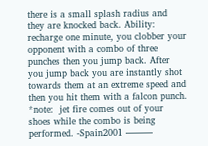there is a small splash radius and they are knocked back. Ability: recharge one minute, you clobber your opponent with a combo of three punches then you jump back. After you jump back you are instantly shot towards them at an extreme speed and then you hit them with a falcon punch. *note:  jet fire comes out of your shoes while the combo is being performed. -Spain2001 ———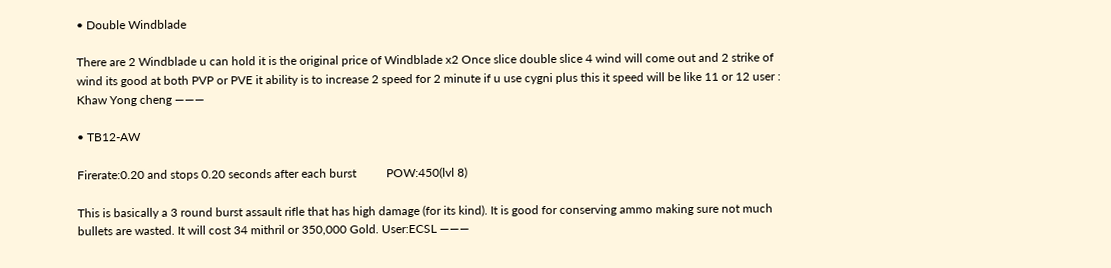• Double Windblade

There are 2 Windblade u can hold it is the original price of Windblade x2 Once slice double slice 4 wind will come out and 2 strike of wind its good at both PVP or PVE it ability is to increase 2 speed for 2 minute if u use cygni plus this it speed will be like 11 or 12 user : Khaw Yong cheng ———

• TB12-AW

Firerate:0.20 and stops 0.20 seconds after each burst          POW:450(lvl 8)

This is basically a 3 round burst assault rifle that has high damage (for its kind). It is good for conserving ammo making sure not much bullets are wasted. It will cost 34 mithril or 350,000 Gold. User:ECSL ———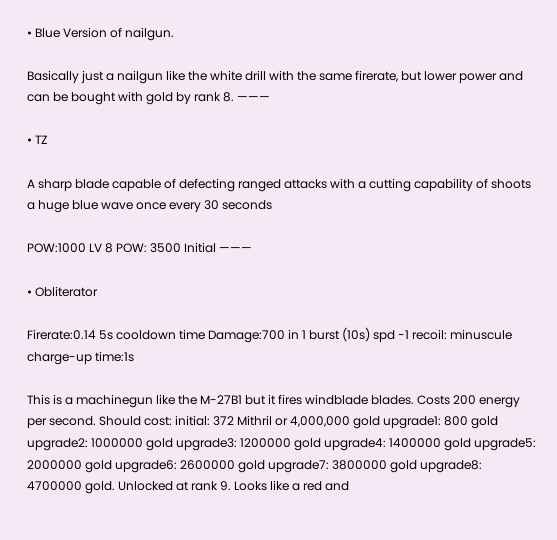• Blue Version of nailgun.

Basically just a nailgun like the white drill with the same firerate, but lower power and can be bought with gold by rank 8. ———

• TZ

A sharp blade capable of defecting ranged attacks with a cutting capability of shoots a huge blue wave once every 30 seconds

POW:1000 LV 8 POW: 3500 Initial ———

• Obliterator

Firerate:0.14 5s cooldown time Damage:700 in 1 burst (10s) spd -1 recoil: minuscule charge-up time:1s

This is a machinegun like the M-27B1 but it fires windblade blades. Costs 200 energy per second. Should cost: initial: 372 Mithril or 4,000,000 gold upgrade1: 800 gold upgrade2: 1000000 gold upgrade3: 1200000 gold upgrade4: 1400000 gold upgrade5: 2000000 gold upgrade6: 2600000 gold upgrade7: 3800000 gold upgrade8: 4700000 gold. Unlocked at rank 9. Looks like a red and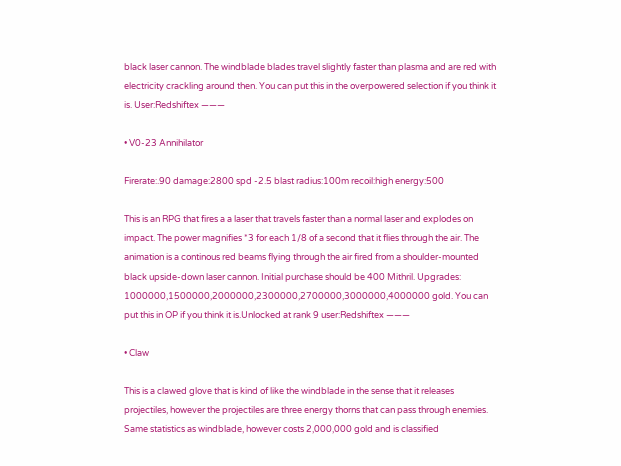black laser cannon. The windblade blades travel slightly faster than plasma and are red with electricity crackling around then. You can put this in the overpowered selection if you think it is. User:Redshiftex ———

• V0-23 Annihilator

Firerate:.90 damage:2800 spd -2.5 blast radius:100m recoil:high energy:500

This is an RPG that fires a a laser that travels faster than a normal laser and explodes on impact. The power magnifies *3 for each 1/8 of a second that it flies through the air. The animation is a continous red beams flying through the air fired from a shoulder-mounted black upside-down laser cannon. Initial purchase should be 400 Mithril. Upgrades: 1000000,1500000,2000000,2300000,2700000,3000000,4000000 gold. You can put this in OP if you think it is.Unlocked at rank 9 user:Redshiftex ———

• Claw

This is a clawed glove that is kind of like the windblade in the sense that it releases projectiles, however the projectiles are three energy thorns that can pass through enemies. Same statistics as windblade, however costs 2,000,000 gold and is classified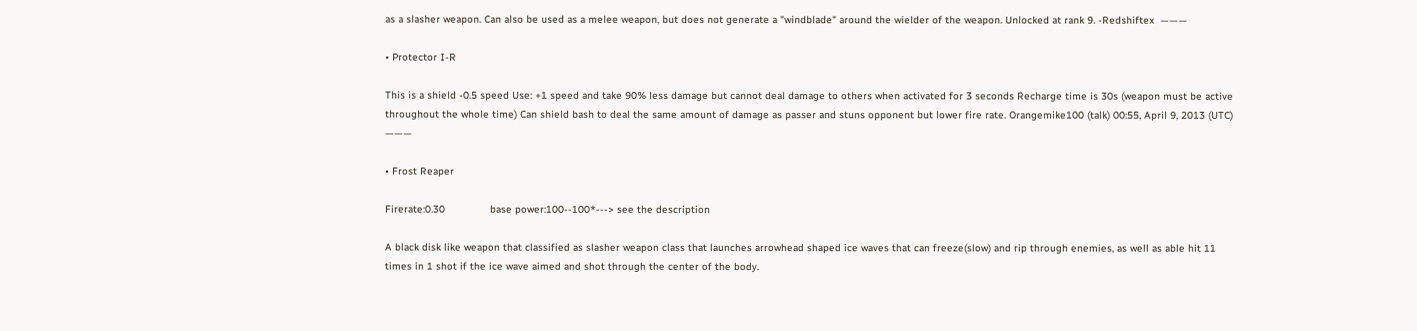as a slasher weapon. Can also be used as a melee weapon, but does not generate a "windblade" around the wielder of the weapon. Unlocked at rank 9. -Redshiftex  ———

• Protector I-R

This is a shield -0.5 speed Use: +1 speed and take 90% less damage but cannot deal damage to others when activated for 3 seconds Recharge time is 30s (weapon must be active throughout the whole time) Can shield bash to deal the same amount of damage as passer and stuns opponent but lower fire rate. Orangemike100 (talk) 00:55, April 9, 2013 (UTC) ———

• Frost Reaper

Firerate:0.30               base power:100--100*---> see the description

A black disk like weapon that classified as slasher weapon class that launches arrowhead shaped ice waves that can freeze(slow) and rip through enemies, as well as able hit 11 times in 1 shot if the ice wave aimed and shot through the center of the body.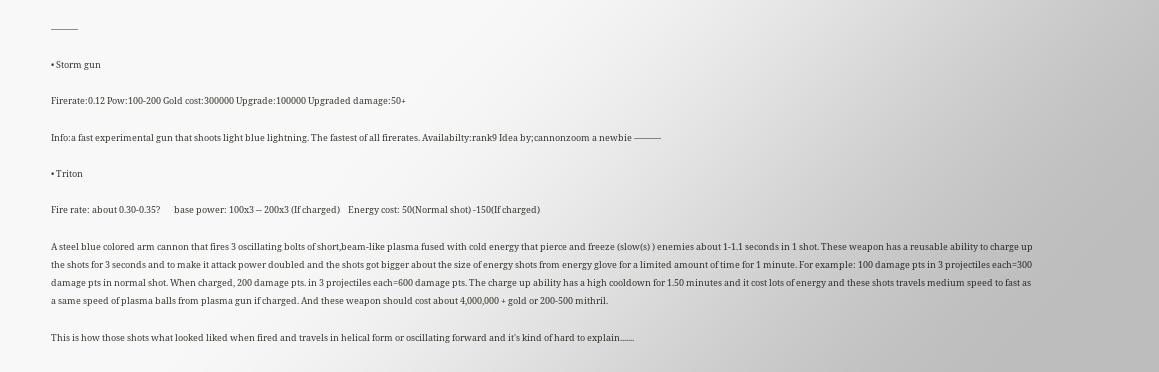———

• Storm gun

Firerate:0.12 Pow:100-200 Gold cost:300000 Upgrade:100000 Upgraded damage:50+

Info:a fast experimental gun that shoots light blue lightning. The fastest of all firerates. Availabilty:rank9 Idea by;cannonzoom a newbie ———

• Triton

Fire rate: about 0.30-0.35?       base power: 100x3 -- 200x3 (If charged)    Energy cost: 50(Normal shot) -150(If charged)

A steel blue colored arm cannon that fires 3 oscillating bolts of short,beam-like plasma fused with cold energy that pierce and freeze (slow(s) ) enemies about 1-1.1 seconds in 1 shot. These weapon has a reusable ability to charge up the shots for 3 seconds and to make it attack power doubled and the shots got bigger about the size of energy shots from energy glove for a limited amount of time for 1 minute. For example: 100 damage pts in 3 projectiles each=300 damage pts in normal shot. When charged, 200 damage pts. in 3 projectiles each=600 damage pts. The charge up ability has a high cooldown for 1.50 minutes and it cost lots of energy and these shots travels medium speed to fast as a same speed of plasma balls from plasma gun if charged. And these weapon should cost about 4,000,000 + gold or 200-500 mithril.

This is how those shots what looked liked when fired and travels in helical form or oscillating forward and it's kind of hard to explain.......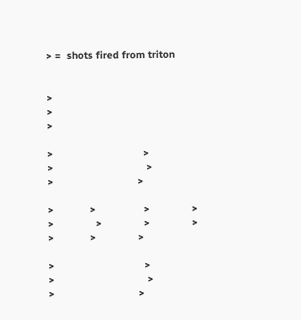> =  shots fired from triton


>                                                               >                                                            >

>                              >                             >                               >                             >                            >

>            >                >              >             >              >              >              >             >            >              >

>                              >                             >                               >                             >                            >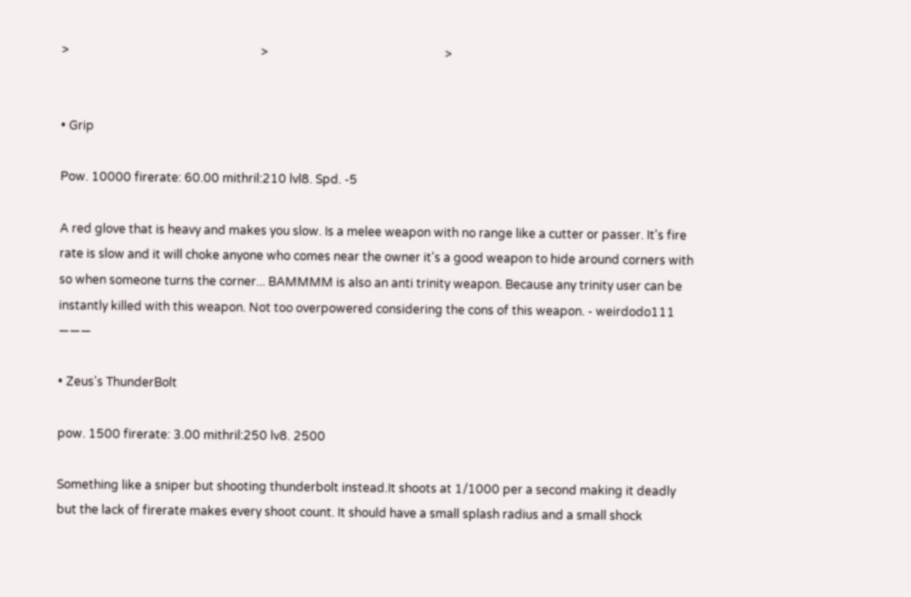>                                                                >                                                           >


• Grip

Pow. 10000 firerate: 60.00 mithril:210 lvl8. Spd. -5

A red glove that is heavy and makes you slow. Is a melee weapon with no range like a cutter or passer. It's fire rate is slow and it will choke anyone who comes near the owner it's a good weapon to hide around corners with so when someone turns the corner... BAMMMM is also an anti trinity weapon. Because any trinity user can be instantly killed with this weapon. Not too overpowered considering the cons of this weapon. - weirdodo111 ———

• Zeus's ThunderBolt

pow. 1500 firerate: 3.00 mithril:250 lv8. 2500

Something like a sniper but shooting thunderbolt instead.It shoots at 1/1000 per a second making it deadly but the lack of firerate makes every shoot count. It should have a small splash radius and a small shock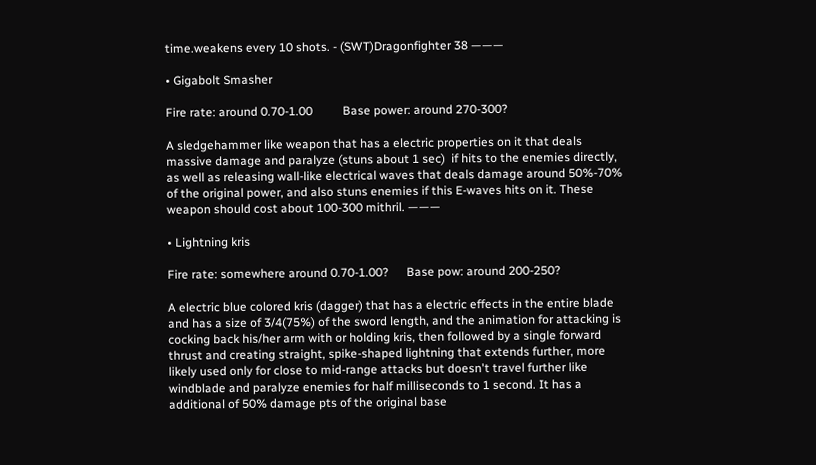time.weakens every 10 shots. - (SWT)Dragonfighter 38 ———

• Gigabolt Smasher

Fire rate: around 0.70-1.00          Base power: around 270-300?

A sledgehammer like weapon that has a electric properties on it that deals massive damage and paralyze (stuns about 1 sec)  if hits to the enemies directly, as well as releasing wall-like electrical waves that deals damage around 50%-70% of the original power, and also stuns enemies if this E-waves hits on it. These weapon should cost about 100-300 mithril. ———

• Lightning kris

Fire rate: somewhere around 0.70-1.00?      Base pow: around 200-250?

A electric blue colored kris (dagger) that has a electric effects in the entire blade and has a size of 3/4(75%) of the sword length, and the animation for attacking is cocking back his/her arm with or holding kris, then followed by a single forward thrust and creating straight, spike-shaped lightning that extends further, more likely used only for close to mid-range attacks but doesn't travel further like windblade and paralyze enemies for half milliseconds to 1 second. It has a additional of 50% damage pts of the original base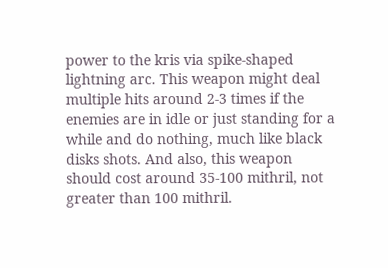power to the kris via spike-shaped lightning arc. This weapon might deal multiple hits around 2-3 times if the enemies are in idle or just standing for a while and do nothing, much like black disks shots. And also, this weapon should cost around 35-100 mithril, not greater than 100 mithril.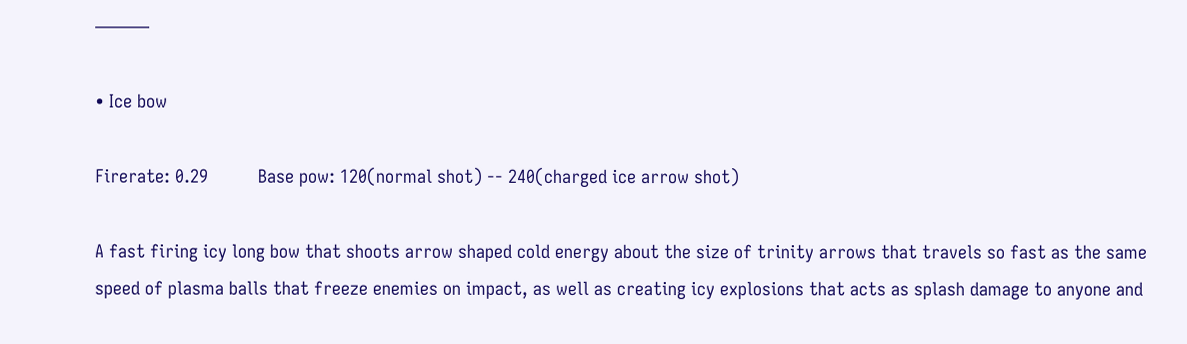———

• Ice bow

Firerate: 0.29          Base pow: 120(normal shot) -- 240(charged ice arrow shot)

A fast firing icy long bow that shoots arrow shaped cold energy about the size of trinity arrows that travels so fast as the same speed of plasma balls that freeze enemies on impact, as well as creating icy explosions that acts as splash damage to anyone and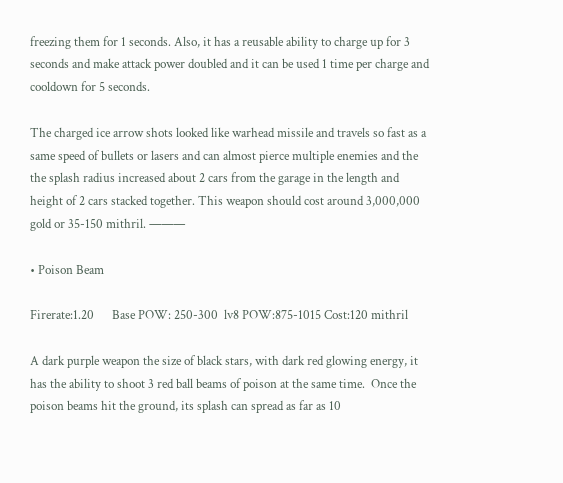freezing them for 1 seconds. Also, it has a reusable ability to charge up for 3 seconds and make attack power doubled and it can be used 1 time per charge and cooldown for 5 seconds.

The charged ice arrow shots looked like warhead missile and travels so fast as a same speed of bullets or lasers and can almost pierce multiple enemies and the the splash radius increased about 2 cars from the garage in the length and height of 2 cars stacked together. This weapon should cost around 3,000,000 gold or 35-150 mithril. ———

• Poison Beam

Firerate:1.20      Base POW: 250-300  lv8 POW:875-1015 Cost:120 mithril

A dark purple weapon the size of black stars, with dark red glowing energy, it has the ability to shoot 3 red ball beams of poison at the same time.  Once the poison beams hit the ground, its splash can spread as far as 10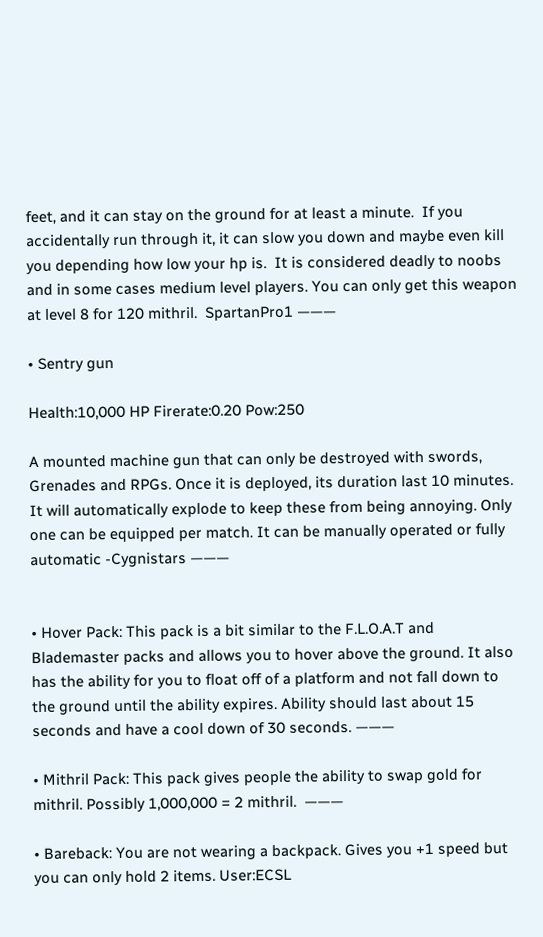feet, and it can stay on the ground for at least a minute.  If you accidentally run through it, it can slow you down and maybe even kill you depending how low your hp is.  It is considered deadly to noobs and in some cases medium level players. You can only get this weapon at level 8 for 120 mithril.  SpartanPro1 ———

• Sentry gun

Health:10,000 HP Firerate:0.20 Pow:250

A mounted machine gun that can only be destroyed with swords, Grenades and RPGs. Once it is deployed, its duration last 10 minutes. It will automatically explode to keep these from being annoying. Only one can be equipped per match. It can be manually operated or fully automatic -Cygnistars ———


• Hover Pack: This pack is a bit similar to the F.L.O.A.T and Blademaster packs and allows you to hover above the ground. It also has the ability for you to float off of a platform and not fall down to the ground until the ability expires. Ability should last about 15 seconds and have a cool down of 30 seconds. ———

• Mithril Pack: This pack gives people the ability to swap gold for mithril. Possibly 1,000,000 = 2 mithril.  ———

• Bareback: You are not wearing a backpack. Gives you +1 speed but you can only hold 2 items. User:ECSL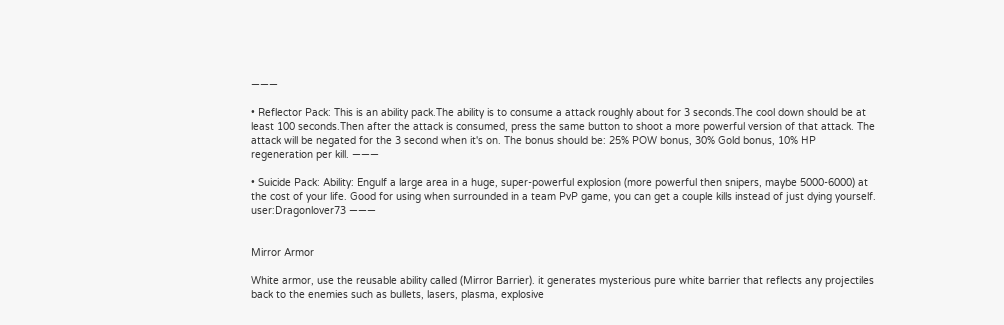———

• Reflector Pack: This is an ability pack.The ability is to consume a attack roughly about for 3 seconds.The cool down should be at least 100 seconds.Then after the attack is consumed, press the same button to shoot a more powerful version of that attack. The attack will be negated for the 3 second when it's on. The bonus should be: 25% POW bonus, 30% Gold bonus, 10% HP regeneration per kill. ———

• Suicide Pack: Ability: Engulf a large area in a huge, super-powerful explosion (more powerful then snipers, maybe 5000-6000) at the cost of your life. Good for using when surrounded in a team PvP game, you can get a couple kills instead of just dying yourself. user:Dragonlover73 ———


Mirror Armor

White armor, use the reusable ability called (Mirror Barrier). it generates mysterious pure white barrier that reflects any projectiles back to the enemies such as bullets, lasers, plasma, explosive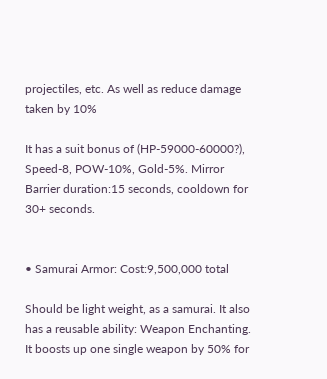projectiles, etc. As well as reduce damage taken by 10%

It has a suit bonus of (HP-59000-60000?), Speed-8, POW-10%, Gold-5%. Mirror Barrier duration:15 seconds, cooldown for 30+ seconds.


• Samurai Armor: Cost:9,500,000 total

Should be light weight, as a samurai. It also has a reusable ability: Weapon Enchanting. It boosts up one single weapon by 50% for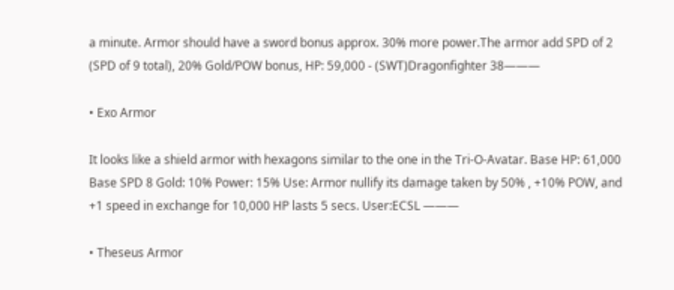a minute. Armor should have a sword bonus approx. 30% more power.The armor add SPD of 2 (SPD of 9 total), 20% Gold/POW bonus, HP: 59,000 - (SWT)Dragonfighter 38———

• Exo Armor

It looks like a shield armor with hexagons similar to the one in the Tri-O-Avatar. Base HP: 61,000 Base SPD 8 Gold: 10% Power: 15% Use: Armor nullify its damage taken by 50% , +10% POW, and +1 speed in exchange for 10,000 HP lasts 5 secs. User:ECSL ———

• Theseus Armor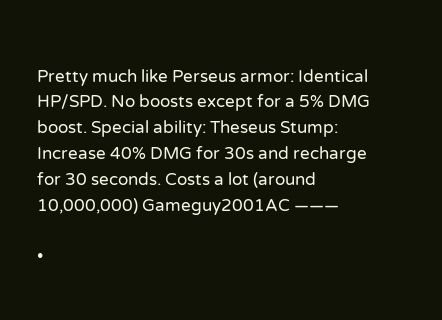Pretty much like Perseus armor: Identical HP/SPD. No boosts except for a 5% DMG boost. Special ability: Theseus Stump: Increase 40% DMG for 30s and recharge for 30 seconds. Costs a lot (around 10,000,000) Gameguy2001AC ———

•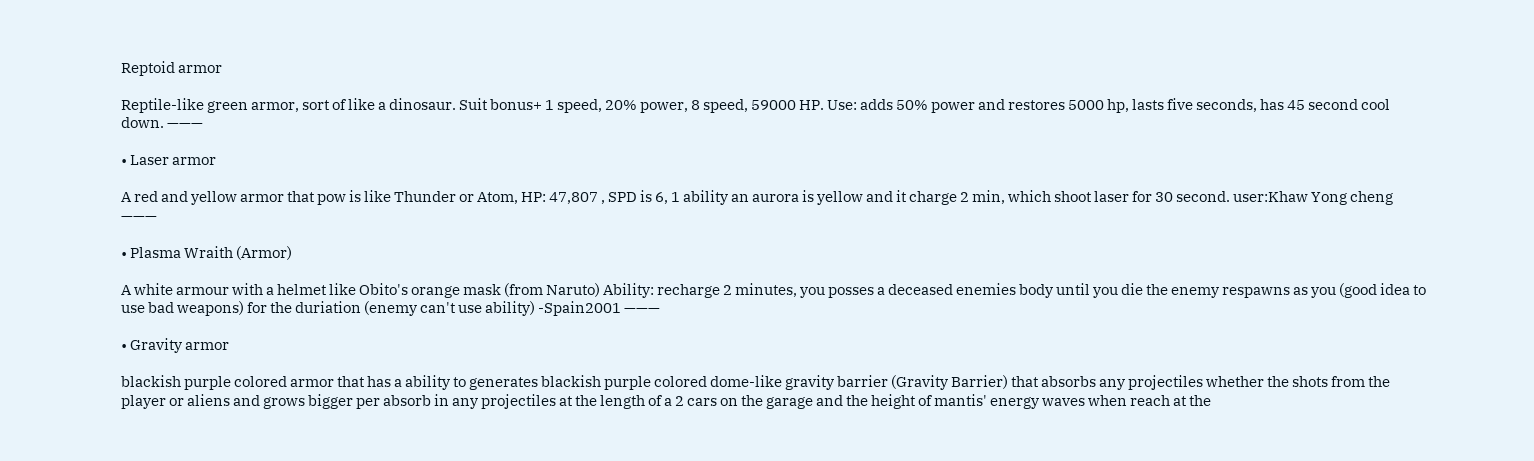Reptoid armor

Reptile-like green armor, sort of like a dinosaur. Suit bonus+ 1 speed, 20% power, 8 speed, 59000 HP. Use: adds 50% power and restores 5000 hp, lasts five seconds, has 45 second cool down. ———

• Laser armor

A red and yellow armor that pow is like Thunder or Atom, HP: 47,807 , SPD is 6, 1 ability an aurora is yellow and it charge 2 min, which shoot laser for 30 second. user:Khaw Yong cheng ———

• Plasma Wraith (Armor)

A white armour with a helmet like Obito's orange mask (from Naruto) Ability: recharge 2 minutes, you posses a deceased enemies body until you die the enemy respawns as you (good idea to use bad weapons) for the duriation (enemy can't use ability) -Spain2001 ———

• Gravity armor

blackish purple colored armor that has a ability to generates blackish purple colored dome-like gravity barrier (Gravity Barrier) that absorbs any projectiles whether the shots from the player or aliens and grows bigger per absorb in any projectiles at the length of a 2 cars on the garage and the height of mantis' energy waves when reach at the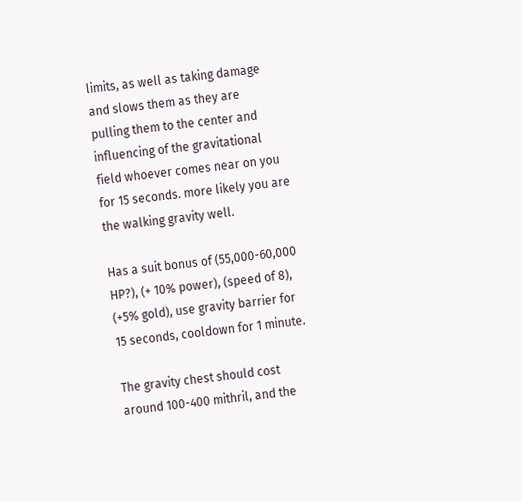limits, as well as taking damage and slows them as they are pulling them to the center and influencing of the gravitational field whoever comes near on you for 15 seconds. more likely you are the walking gravity well.

Has a suit bonus of (55,000-60,000 HP?), (+ 10% power), (speed of 8), (+5% gold), use gravity barrier for 15 seconds, cooldown for 1 minute.

The gravity chest should cost around 100-400 mithril, and the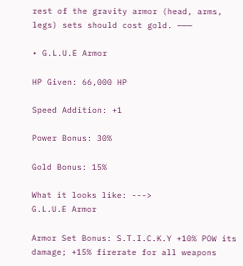rest of the gravity armor (head, arms, legs) sets should cost gold. ———

• G.L.U.E Armor

HP Given: 66,000 HP

Speed Addition: +1

Power Bonus: 30%

Gold Bonus: 15%

What it looks like: --->
G.L.U.E Armor

Armor Set Bonus: S.T.I.C.K.Y +10% POW its damage; +15% firerate for all weapons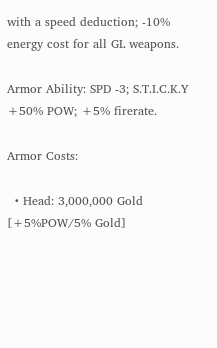with a speed deduction; -10% energy cost for all GL weapons.

Armor Ability: SPD -3; S.T.I.C.K.Y +50% POW; +5% firerate.

Armor Costs:

  • Head: 3,000,000 Gold [+5%POW/5% Gold]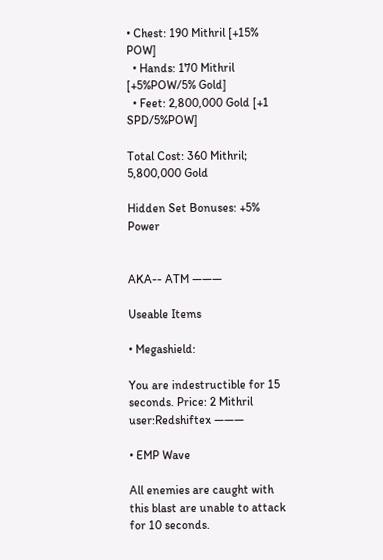• Chest: 190 Mithril [+15% POW]
  • Hands: 170 Mithril [+5%POW/5% Gold]
  • Feet: 2,800,000 Gold [+1 SPD/5%POW]

Total Cost: 360 Mithril; 5,800,000 Gold

Hidden Set Bonuses: +5% Power


AKA-- ATM ———

Useable Items

• Megashield:

You are indestructible for 15 seconds. Price: 2 Mithril user:Redshiftex ———

• EMP Wave

All enemies are caught with this blast are unable to attack for 10 seconds.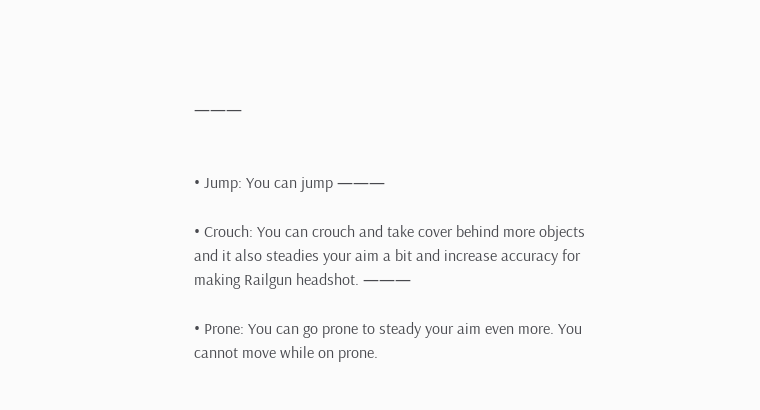———


• Jump: You can jump ———

• Crouch: You can crouch and take cover behind more objects and it also steadies your aim a bit and increase accuracy for making Railgun headshot. ———

• Prone: You can go prone to steady your aim even more. You cannot move while on prone.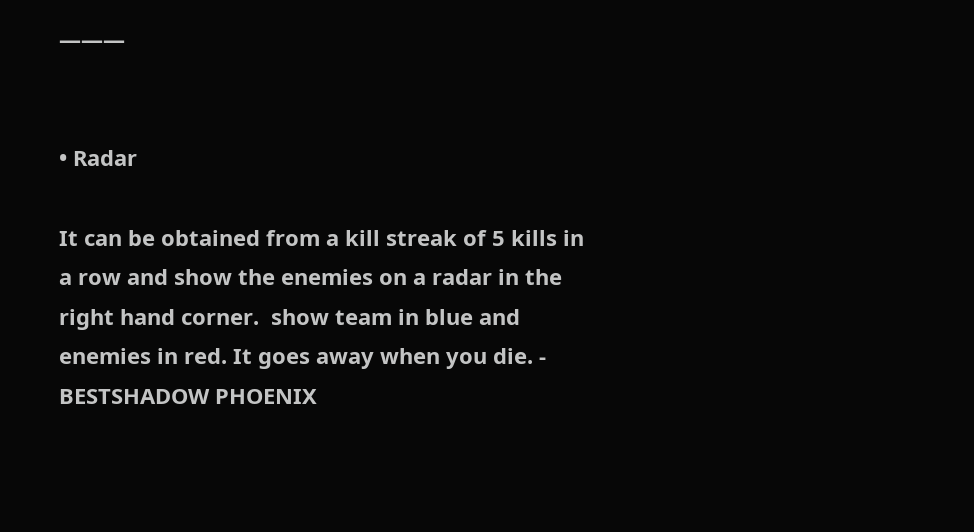———


• Radar

It can be obtained from a kill streak of 5 kills in a row and show the enemies on a radar in the right hand corner.  show team in blue and enemies in red. It goes away when you die. - BESTSHADOW PHOENIX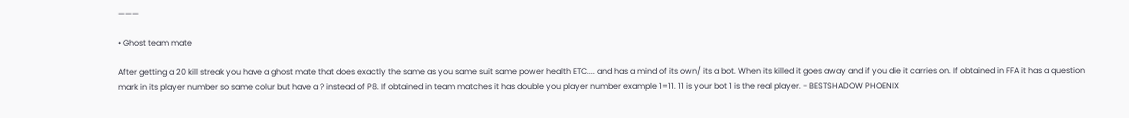———

• Ghost team mate

After getting a 20 kill streak you have a ghost mate that does exactly the same as you same suit same power health ETC.... and has a mind of its own/ its a bot. When its killed it goes away and if you die it carries on. If obtained in FFA it has a question mark in its player number so same colur but have a ? instead of P8. If obtained in team matches it has double you player number example 1=11. 11 is your bot 1 is the real player. - BESTSHADOW PHOENIX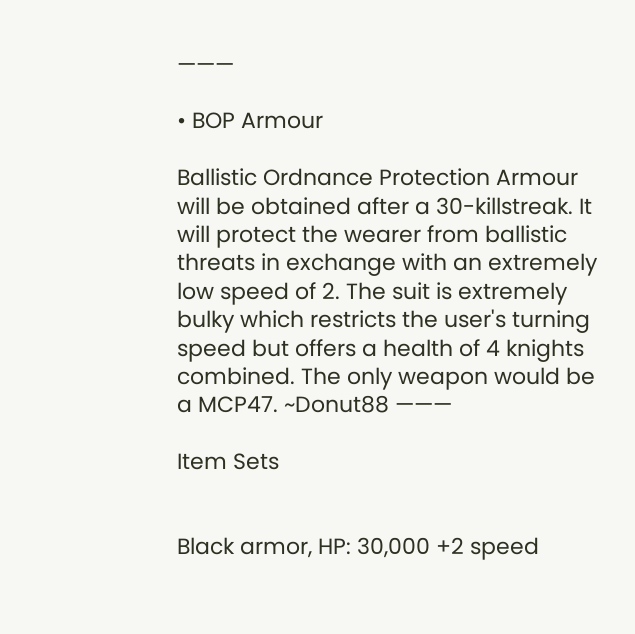———

• BOP Armour

Ballistic Ordnance Protection Armour will be obtained after a 30-killstreak. It will protect the wearer from ballistic threats in exchange with an extremely low speed of 2. The suit is extremely bulky which restricts the user's turning speed but offers a health of 4 knights combined. The only weapon would be a MCP47. ~Donut88 ———

Item Sets


Black armor, HP: 30,000 +2 speed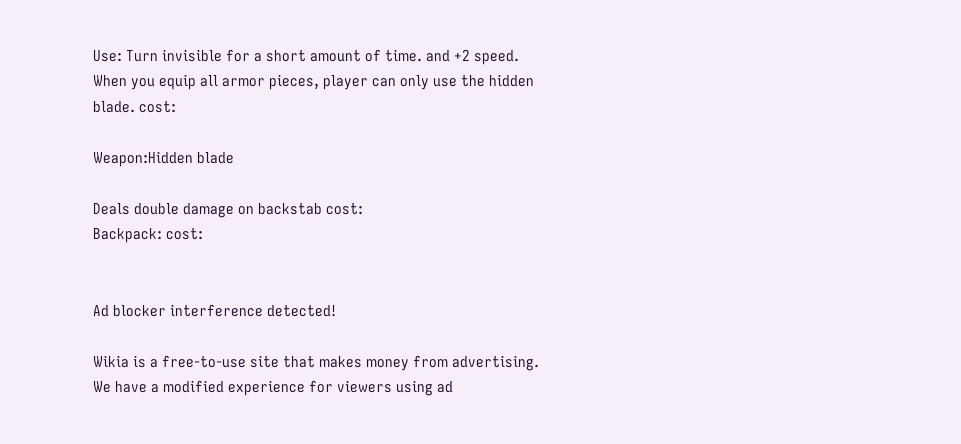Use: Turn invisible for a short amount of time. and +2 speed. When you equip all armor pieces, player can only use the hidden blade. cost:

Weapon:Hidden blade

Deals double damage on backstab cost:
Backpack: cost:


Ad blocker interference detected!

Wikia is a free-to-use site that makes money from advertising. We have a modified experience for viewers using ad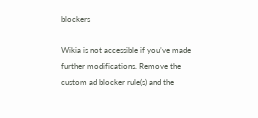blockers

Wikia is not accessible if you’ve made further modifications. Remove the custom ad blocker rule(s) and the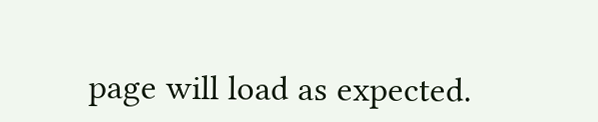page will load as expected.